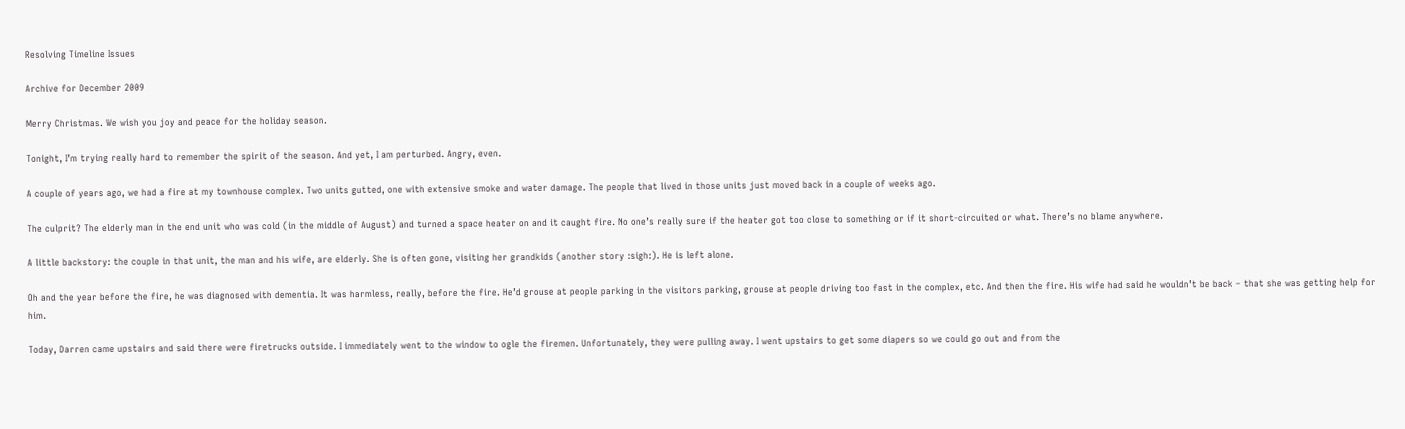Resolving Timeline Issues

Archive for December 2009

Merry Christmas. We wish you joy and peace for the holiday season.

Tonight, I’m trying really hard to remember the spirit of the season. And yet, I am perturbed. Angry, even.

A couple of years ago, we had a fire at my townhouse complex. Two units gutted, one with extensive smoke and water damage. The people that lived in those units just moved back in a couple of weeks ago.

The culprit? The elderly man in the end unit who was cold (in the middle of August) and turned a space heater on and it caught fire. No one’s really sure if the heater got too close to something or if it short-circuited or what. There’s no blame anywhere.

A little backstory: the couple in that unit, the man and his wife, are elderly. She is often gone, visiting her grandkids (another story :sigh:). He is left alone.

Oh and the year before the fire, he was diagnosed with dementia. It was harmless, really, before the fire. He’d grouse at people parking in the visitors parking, grouse at people driving too fast in the complex, etc. And then the fire. His wife had said he wouldn’t be back – that she was getting help for him.

Today, Darren came upstairs and said there were firetrucks outside. I immediately went to the window to ogle the firemen. Unfortunately, they were pulling away. I went upstairs to get some diapers so we could go out and from the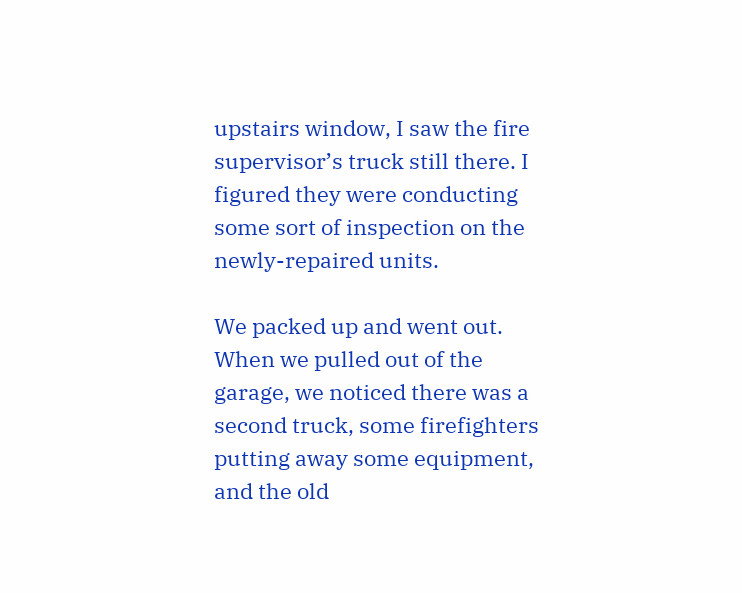upstairs window, I saw the fire supervisor’s truck still there. I figured they were conducting some sort of inspection on the newly-repaired units.

We packed up and went out. When we pulled out of the garage, we noticed there was a second truck, some firefighters putting away some equipment, and the old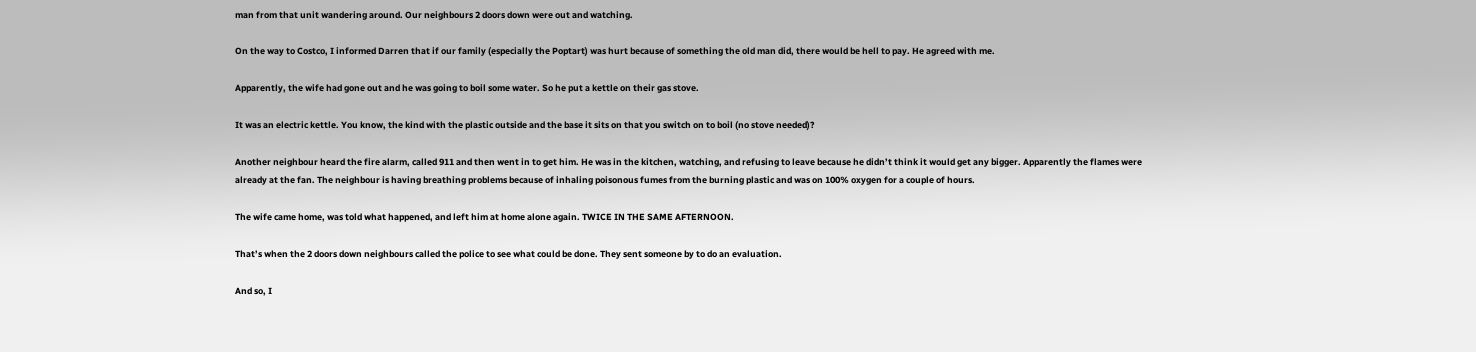man from that unit wandering around. Our neighbours 2 doors down were out and watching.

On the way to Costco, I informed Darren that if our family (especially the Poptart) was hurt because of something the old man did, there would be hell to pay. He agreed with me.

Apparently, the wife had gone out and he was going to boil some water. So he put a kettle on their gas stove.

It was an electric kettle. You know, the kind with the plastic outside and the base it sits on that you switch on to boil (no stove needed)?

Another neighbour heard the fire alarm, called 911 and then went in to get him. He was in the kitchen, watching, and refusing to leave because he didn’t think it would get any bigger. Apparently the flames were already at the fan. The neighbour is having breathing problems because of inhaling poisonous fumes from the burning plastic and was on 100% oxygen for a couple of hours.

The wife came home, was told what happened, and left him at home alone again. TWICE IN THE SAME AFTERNOON.

That’s when the 2 doors down neighbours called the police to see what could be done. They sent someone by to do an evaluation.

And so, I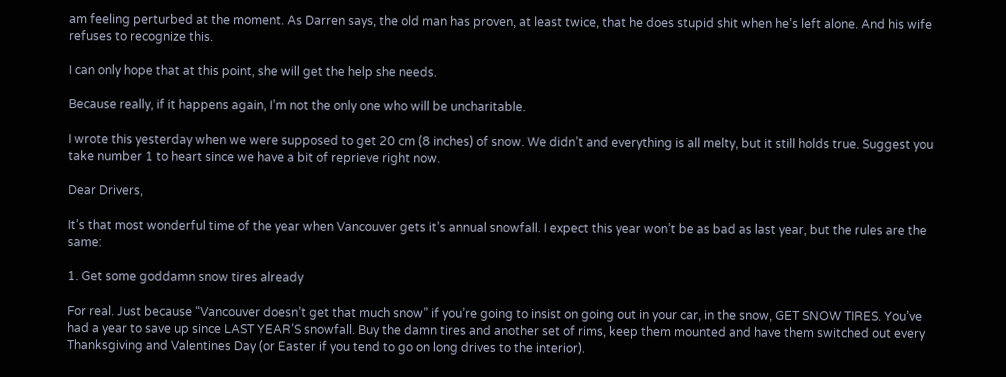am feeling perturbed at the moment. As Darren says, the old man has proven, at least twice, that he does stupid shit when he’s left alone. And his wife refuses to recognize this.

I can only hope that at this point, she will get the help she needs.

Because really, if it happens again, I’m not the only one who will be uncharitable.

I wrote this yesterday when we were supposed to get 20 cm (8 inches) of snow. We didn’t and everything is all melty, but it still holds true. Suggest you take number 1 to heart since we have a bit of reprieve right now.

Dear Drivers,

It’s that most wonderful time of the year when Vancouver gets it’s annual snowfall. I expect this year won’t be as bad as last year, but the rules are the same:

1. Get some goddamn snow tires already

For real. Just because “Vancouver doesn’t get that much snow” if you’re going to insist on going out in your car, in the snow, GET SNOW TIRES. You’ve had a year to save up since LAST YEAR’S snowfall. Buy the damn tires and another set of rims, keep them mounted and have them switched out every Thanksgiving and Valentines Day (or Easter if you tend to go on long drives to the interior).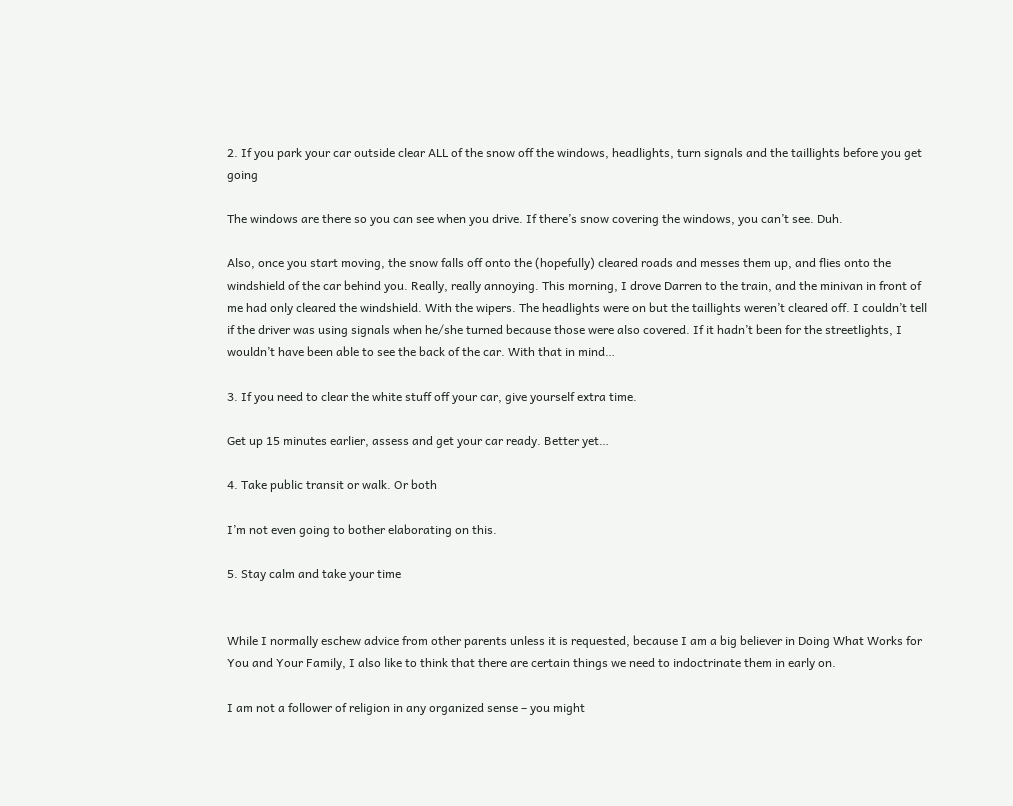2. If you park your car outside clear ALL of the snow off the windows, headlights, turn signals and the taillights before you get going

The windows are there so you can see when you drive. If there’s snow covering the windows, you can’t see. Duh.

Also, once you start moving, the snow falls off onto the (hopefully) cleared roads and messes them up, and flies onto the windshield of the car behind you. Really, really annoying. This morning, I drove Darren to the train, and the minivan in front of me had only cleared the windshield. With the wipers. The headlights were on but the taillights weren’t cleared off. I couldn’t tell if the driver was using signals when he/she turned because those were also covered. If it hadn’t been for the streetlights, I wouldn’t have been able to see the back of the car. With that in mind…

3. If you need to clear the white stuff off your car, give yourself extra time.

Get up 15 minutes earlier, assess and get your car ready. Better yet…

4. Take public transit or walk. Or both

I’m not even going to bother elaborating on this.

5. Stay calm and take your time


While I normally eschew advice from other parents unless it is requested, because I am a big believer in Doing What Works for You and Your Family, I also like to think that there are certain things we need to indoctrinate them in early on.

I am not a follower of religion in any organized sense – you might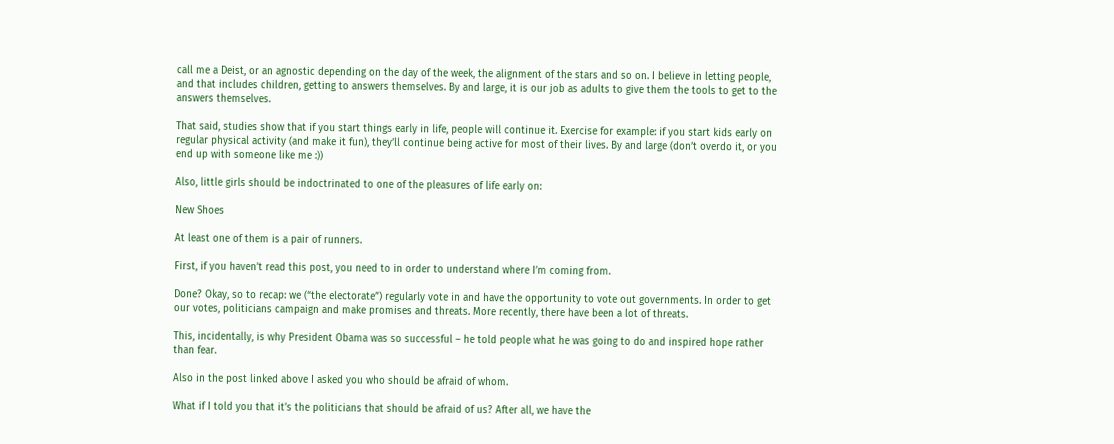call me a Deist, or an agnostic depending on the day of the week, the alignment of the stars and so on. I believe in letting people, and that includes children, getting to answers themselves. By and large, it is our job as adults to give them the tools to get to the answers themselves.

That said, studies show that if you start things early in life, people will continue it. Exercise for example: if you start kids early on regular physical activity (and make it fun), they’ll continue being active for most of their lives. By and large (don’t overdo it, or you end up with someone like me :))

Also, little girls should be indoctrinated to one of the pleasures of life early on:

New Shoes

At least one of them is a pair of runners.

First, if you haven’t read this post, you need to in order to understand where I’m coming from.

Done? Okay, so to recap: we (“the electorate”) regularly vote in and have the opportunity to vote out governments. In order to get our votes, politicians campaign and make promises and threats. More recently, there have been a lot of threats.

This, incidentally, is why President Obama was so successful – he told people what he was going to do and inspired hope rather than fear.

Also in the post linked above I asked you who should be afraid of whom.

What if I told you that it’s the politicians that should be afraid of us? After all, we have the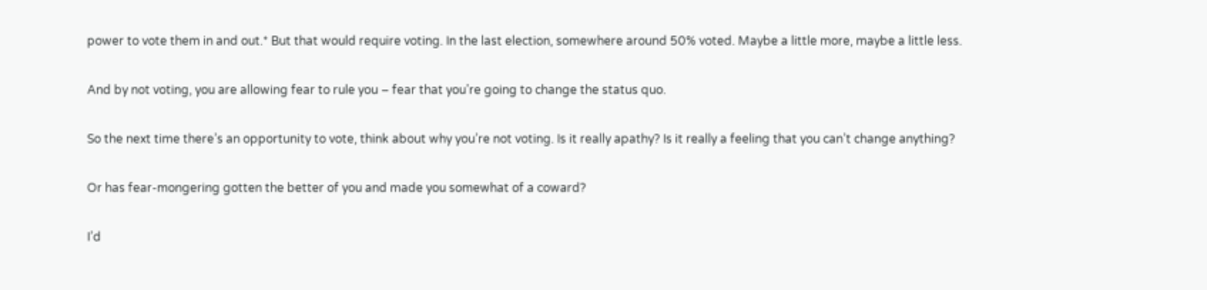power to vote them in and out.* But that would require voting. In the last election, somewhere around 50% voted. Maybe a little more, maybe a little less.

And by not voting, you are allowing fear to rule you – fear that you’re going to change the status quo.

So the next time there’s an opportunity to vote, think about why you’re not voting. Is it really apathy? Is it really a feeling that you can’t change anything?

Or has fear-mongering gotten the better of you and made you somewhat of a coward?

I’d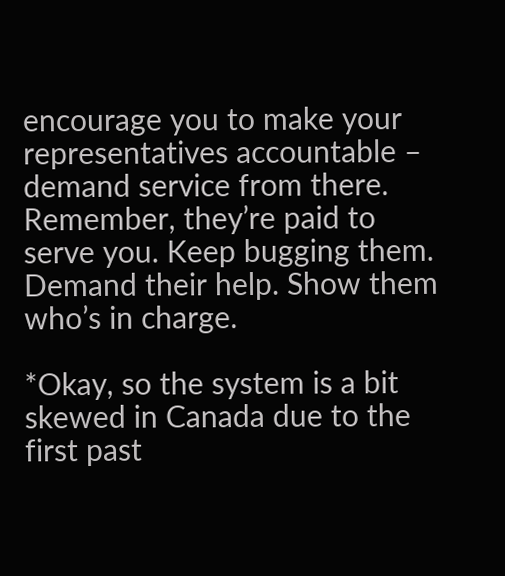encourage you to make your representatives accountable – demand service from there. Remember, they’re paid to serve you. Keep bugging them. Demand their help. Show them who’s in charge.

*Okay, so the system is a bit skewed in Canada due to the first past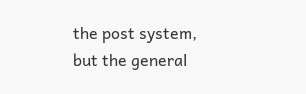the post system, but the general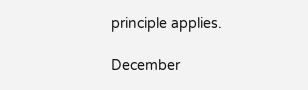principle applies.

December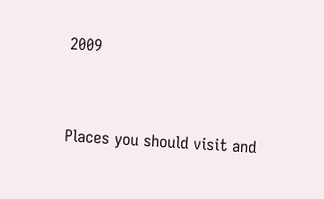2009


Places you should visit and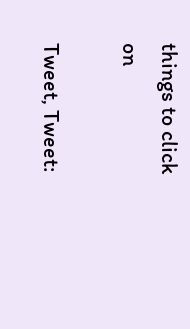things to click on

Tweet, Tweet: